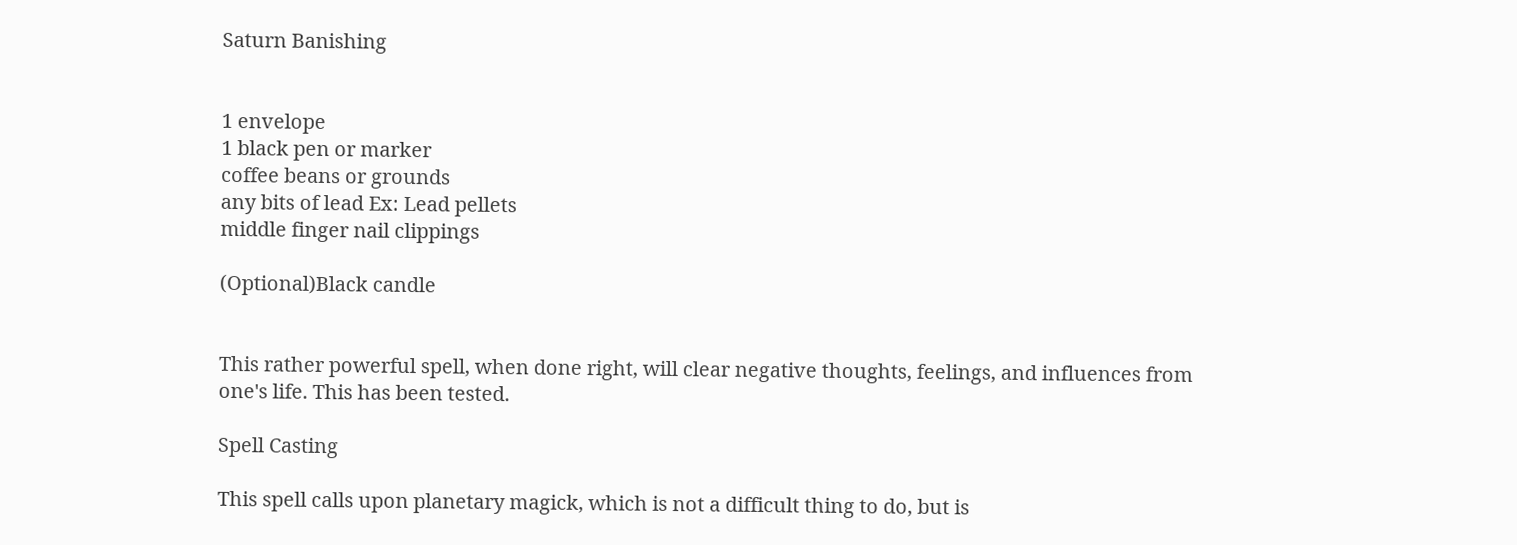Saturn Banishing


1 envelope
1 black pen or marker
coffee beans or grounds
any bits of lead Ex: Lead pellets
middle finger nail clippings

(Optional)Black candle


This rather powerful spell, when done right, will clear negative thoughts, feelings, and influences from one's life. This has been tested.

Spell Casting

This spell calls upon planetary magick, which is not a difficult thing to do, but is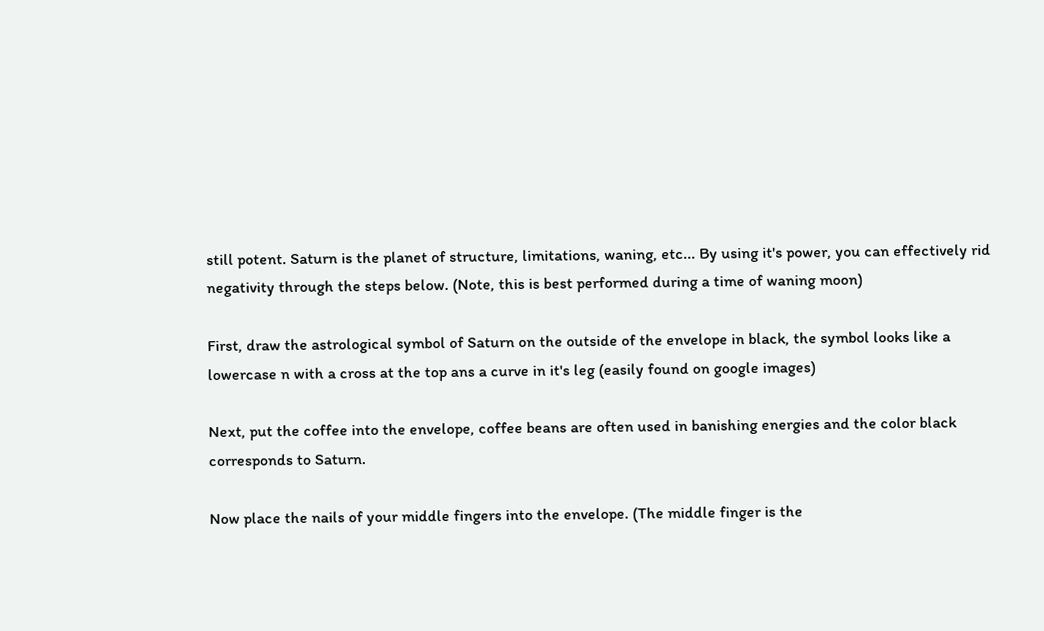still potent. Saturn is the planet of structure, limitations, waning, etc... By using it's power, you can effectively rid negativity through the steps below. (Note, this is best performed during a time of waning moon)

First, draw the astrological symbol of Saturn on the outside of the envelope in black, the symbol looks like a lowercase n with a cross at the top ans a curve in it's leg (easily found on google images)

Next, put the coffee into the envelope, coffee beans are often used in banishing energies and the color black corresponds to Saturn.

Now place the nails of your middle fingers into the envelope. (The middle finger is the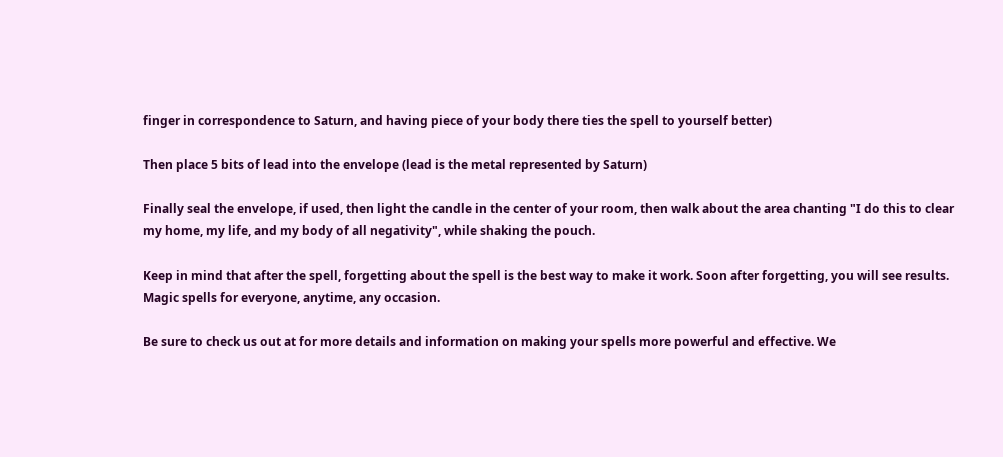finger in correspondence to Saturn, and having piece of your body there ties the spell to yourself better)

Then place 5 bits of lead into the envelope (lead is the metal represented by Saturn)

Finally seal the envelope, if used, then light the candle in the center of your room, then walk about the area chanting "I do this to clear my home, my life, and my body of all negativity", while shaking the pouch.

Keep in mind that after the spell, forgetting about the spell is the best way to make it work. Soon after forgetting, you will see results.
Magic spells for everyone, anytime, any occasion.

Be sure to check us out at for more details and information on making your spells more powerful and effective. We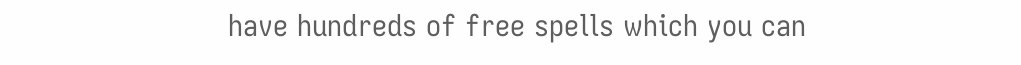have hundreds of free spells which you can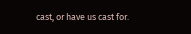cast, or have us cast for.